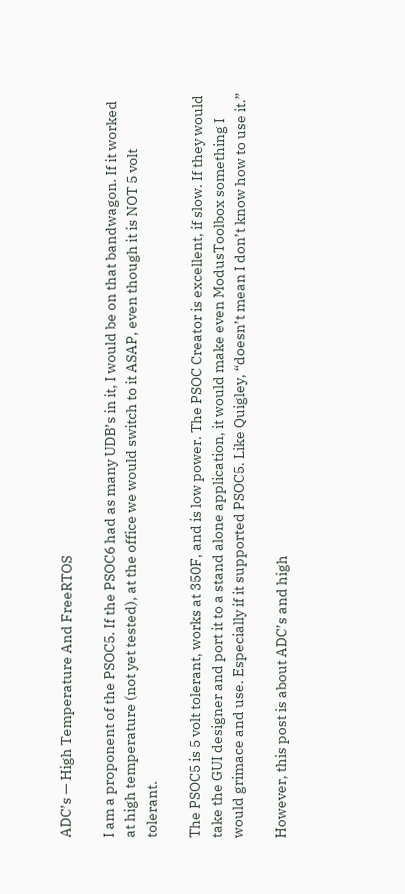ADC’s — High Temperature And FreeRTOS

I am a proponent of the PSOC5. If the PSOC6 had as many UDB’s in it, I would be on that bandwagon. If it worked at high temperature (not yet tested), at the office we would switch to it ASAP, even though it is NOT 5 volt tolerant.

The PSOC5 is 5 volt tolerant, works at 350F, and is low power. The PSOC Creator is excellent, if slow. If they would take the GUI designer and port it to a stand alone application, it would make even ModusToolbox something I would grimace and use. Especially if it supported PSOC5. Like Quigley, “doesn’t mean I don’t know how to use it.”

However, this post is about ADC’s and high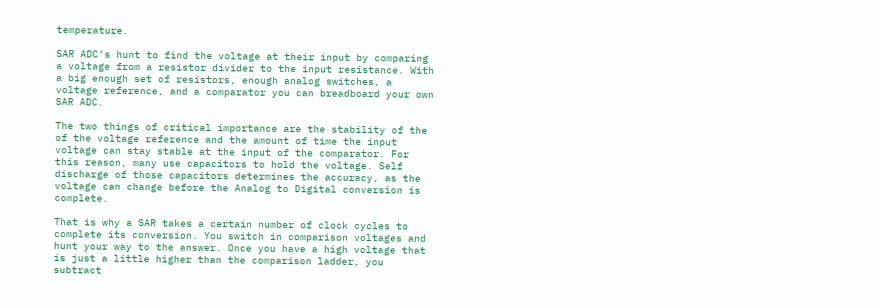temperature.

SAR ADC’s hunt to find the voltage at their input by comparing a voltage from a resistor divider to the input resistance. With a big enough set of resistors, enough analog switches, a voltage reference, and a comparator you can breadboard your own SAR ADC.

The two things of critical importance are the stability of the of the voltage reference and the amount of time the input voltage can stay stable at the input of the comparator. For this reason, many use capacitors to hold the voltage. Self discharge of those capacitors determines the accuracy, as the voltage can change before the Analog to Digital conversion is complete.

That is why a SAR takes a certain number of clock cycles to complete its conversion. You switch in comparison voltages and hunt your way to the answer. Once you have a high voltage that is just a little higher than the comparison ladder, you subtract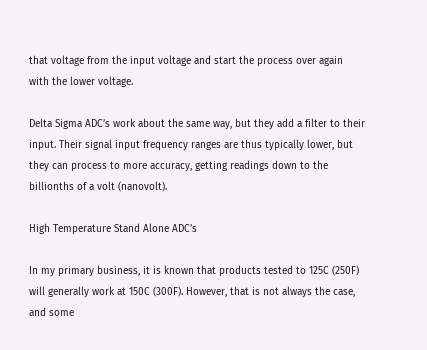that voltage from the input voltage and start the process over again with the lower voltage.

Delta Sigma ADC’s work about the same way, but they add a filter to their input. Their signal input frequency ranges are thus typically lower, but they can process to more accuracy, getting readings down to the billionths of a volt (nanovolt).

High Temperature Stand Alone ADC’s

In my primary business, it is known that products tested to 125C (250F) will generally work at 150C (300F). However, that is not always the case, and some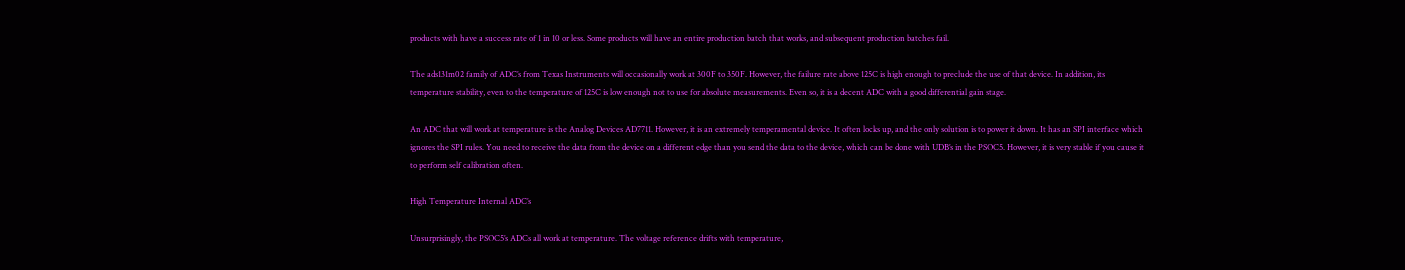products with have a success rate of 1 in 10 or less. Some products will have an entire production batch that works, and subsequent production batches fail.

The ads131m02 family of ADC’s from Texas Instruments will occasionally work at 300F to 350F. However, the failure rate above 125C is high enough to preclude the use of that device. In addition, its temperature stability, even to the temperature of 125C is low enough not to use for absolute measurements. Even so, it is a decent ADC with a good differential gain stage.

An ADC that will work at temperature is the Analog Devices AD7711. However, it is an extremely temperamental device. It often locks up, and the only solution is to power it down. It has an SPI interface which ignores the SPI rules. You need to receive the data from the device on a different edge than you send the data to the device, which can be done with UDB’s in the PSOC5. However, it is very stable if you cause it to perform self calibration often.

High Temperature Internal ADC’s

Unsurprisingly, the PSOC5’s ADCs all work at temperature. The voltage reference drifts with temperature,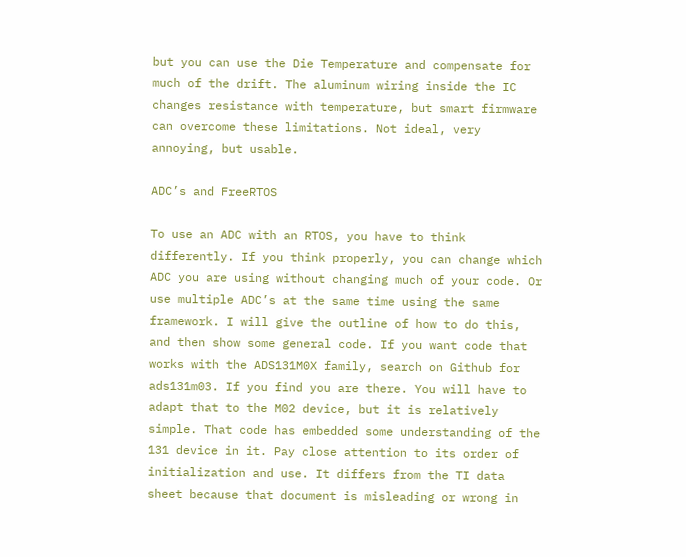but you can use the Die Temperature and compensate for much of the drift. The aluminum wiring inside the IC changes resistance with temperature, but smart firmware can overcome these limitations. Not ideal, very annoying, but usable.

ADC’s and FreeRTOS

To use an ADC with an RTOS, you have to think differently. If you think properly, you can change which ADC you are using without changing much of your code. Or use multiple ADC’s at the same time using the same framework. I will give the outline of how to do this, and then show some general code. If you want code that works with the ADS131M0X family, search on Github for ads131m03. If you find you are there. You will have to adapt that to the M02 device, but it is relatively simple. That code has embedded some understanding of the 131 device in it. Pay close attention to its order of initialization and use. It differs from the TI data sheet because that document is misleading or wrong in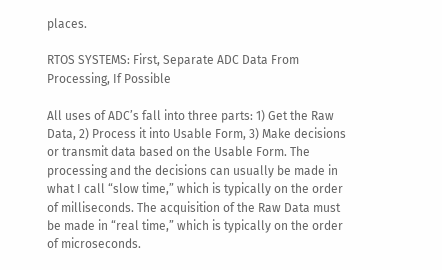places.

RTOS SYSTEMS: First, Separate ADC Data From Processing, If Possible

All uses of ADC’s fall into three parts: 1) Get the Raw Data, 2) Process it into Usable Form, 3) Make decisions or transmit data based on the Usable Form. The processing and the decisions can usually be made in what I call “slow time,” which is typically on the order of milliseconds. The acquisition of the Raw Data must be made in “real time,” which is typically on the order of microseconds.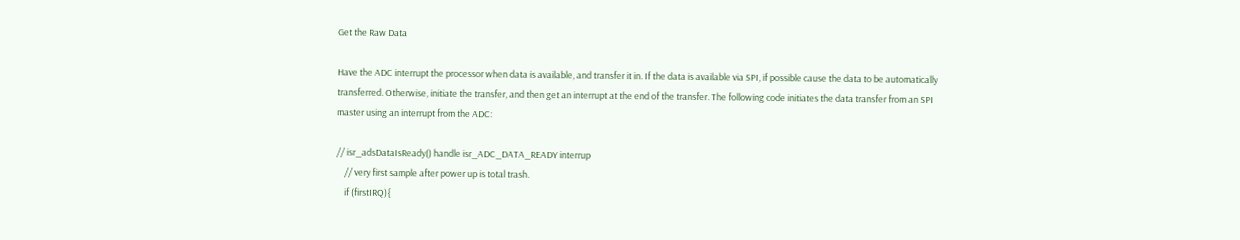Get the Raw Data

Have the ADC interrupt the processor when data is available, and transfer it in. If the data is available via SPI, if possible cause the data to be automatically transferred. Otherwise, initiate the transfer, and then get an interrupt at the end of the transfer. The following code initiates the data transfer from an SPI master using an interrupt from the ADC:

// isr_adsDataIsReady() handle isr_ADC_DATA_READY interrup
    // very first sample after power up is total trash.
    if (firstIRQ){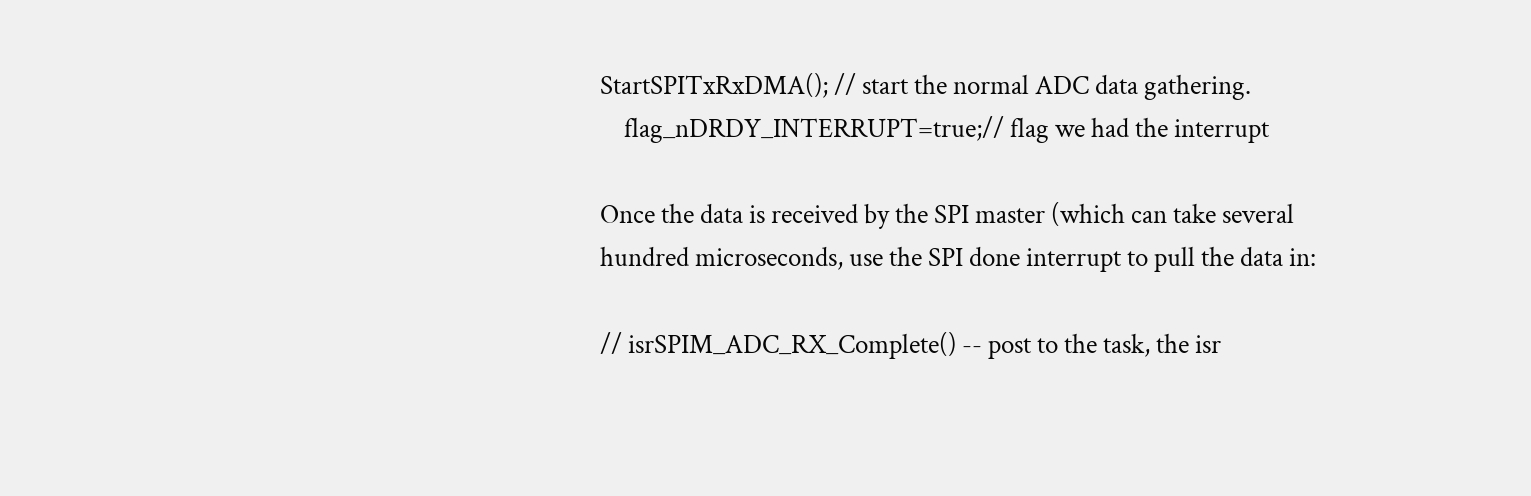StartSPITxRxDMA(); // start the normal ADC data gathering.
    flag_nDRDY_INTERRUPT=true;// flag we had the interrupt

Once the data is received by the SPI master (which can take several hundred microseconds, use the SPI done interrupt to pull the data in:

// isrSPIM_ADC_RX_Complete() -- post to the task, the isr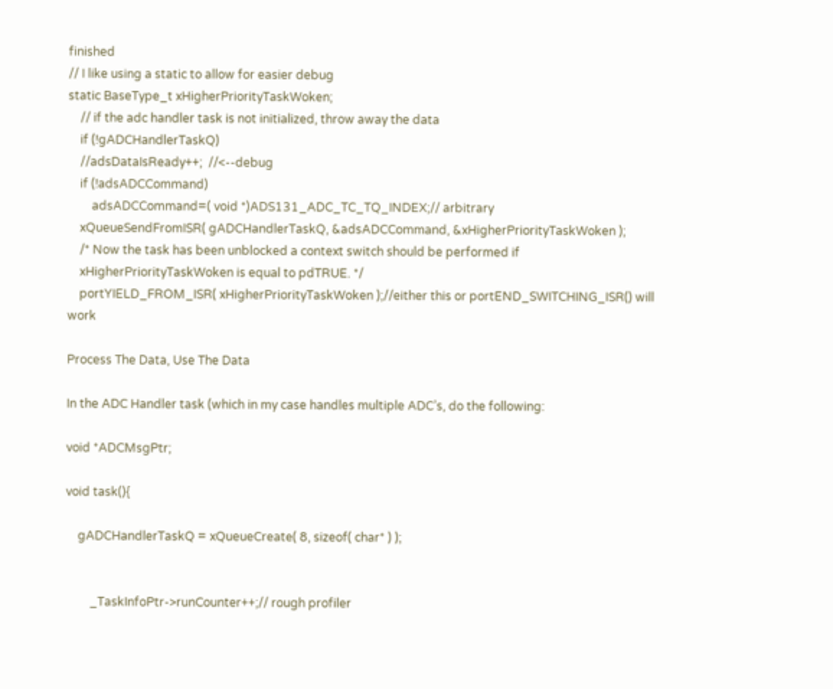finished
// I like using a static to allow for easier debug
static BaseType_t xHigherPriorityTaskWoken;
    // if the adc handler task is not initialized, throw away the data
    if (!gADCHandlerTaskQ)
    //adsDataIsReady++;  //<--debug
    if (!adsADCCommand)
        adsADCCommand=( void *)ADS131_ADC_TC_TQ_INDEX;// arbitrary
    xQueueSendFromISR( gADCHandlerTaskQ, &adsADCCommand, &xHigherPriorityTaskWoken );
    /* Now the task has been unblocked a context switch should be performed if
    xHigherPriorityTaskWoken is equal to pdTRUE. */
    portYIELD_FROM_ISR( xHigherPriorityTaskWoken );//either this or portEND_SWITCHING_ISR() will work

Process The Data, Use The Data

In the ADC Handler task (which in my case handles multiple ADC’s, do the following:

void *ADCMsgPtr;

void task(){

    gADCHandlerTaskQ = xQueueCreate( 8, sizeof( char* ) );


        _TaskInfoPtr->runCounter++;// rough profiler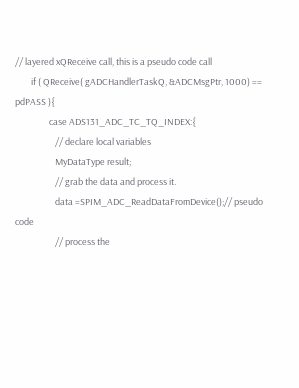// layered xQReceive call, this is a pseudo code call
        if ( QReceive( gADCHandlerTaskQ, &ADCMsgPtr, 1000) == pdPASS ){
                 case ADS131_ADC_TC_TQ_INDEX:{
                    // declare local variables
                    MyDataType result;
                    // grab the data and process it.
                    data =SPIM_ADC_ReadDataFromDevice();// pseudo code
                    // process the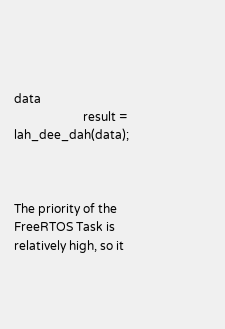data
                       result = lah_dee_dah(data);



The priority of the FreeRTOS Task is relatively high, so it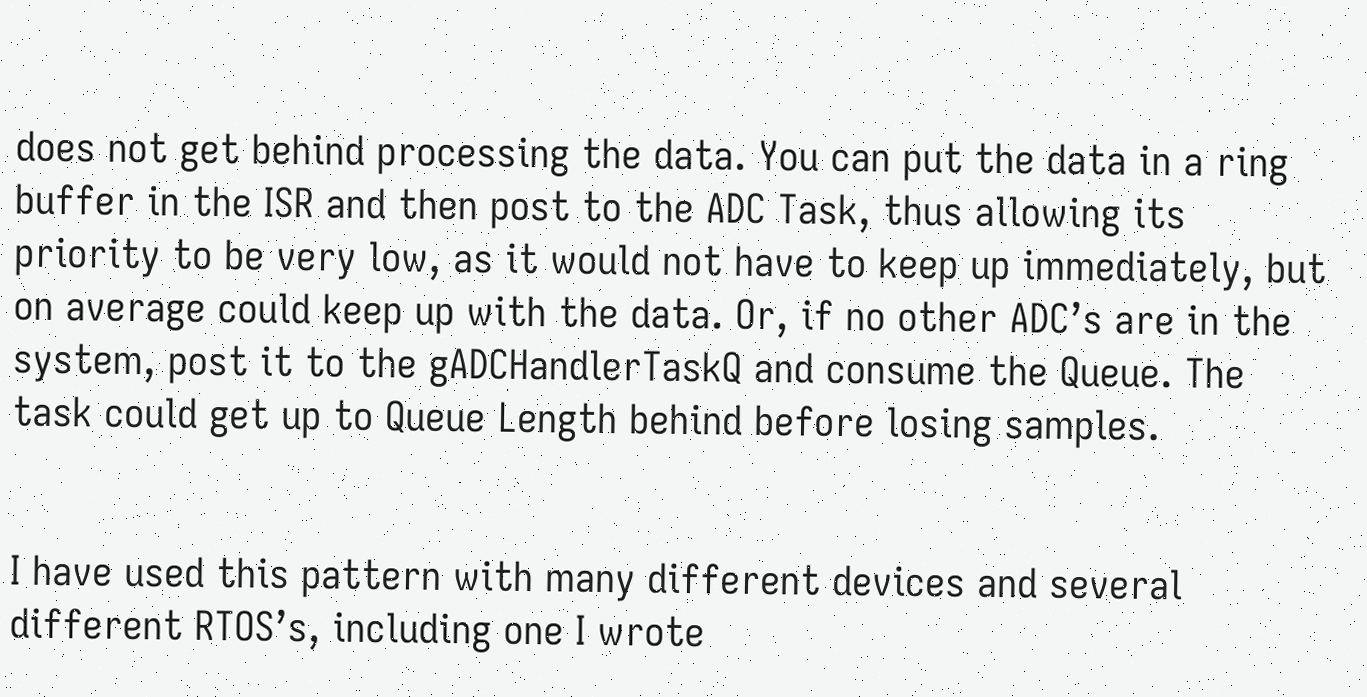does not get behind processing the data. You can put the data in a ring buffer in the ISR and then post to the ADC Task, thus allowing its priority to be very low, as it would not have to keep up immediately, but on average could keep up with the data. Or, if no other ADC’s are in the system, post it to the gADCHandlerTaskQ and consume the Queue. The task could get up to Queue Length behind before losing samples.


I have used this pattern with many different devices and several different RTOS’s, including one I wrote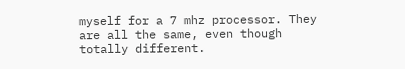myself for a 7 mhz processor. They are all the same, even though totally different.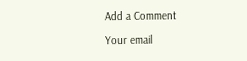Add a Comment

Your email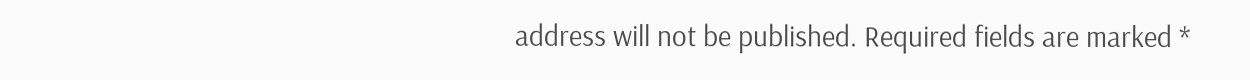address will not be published. Required fields are marked *